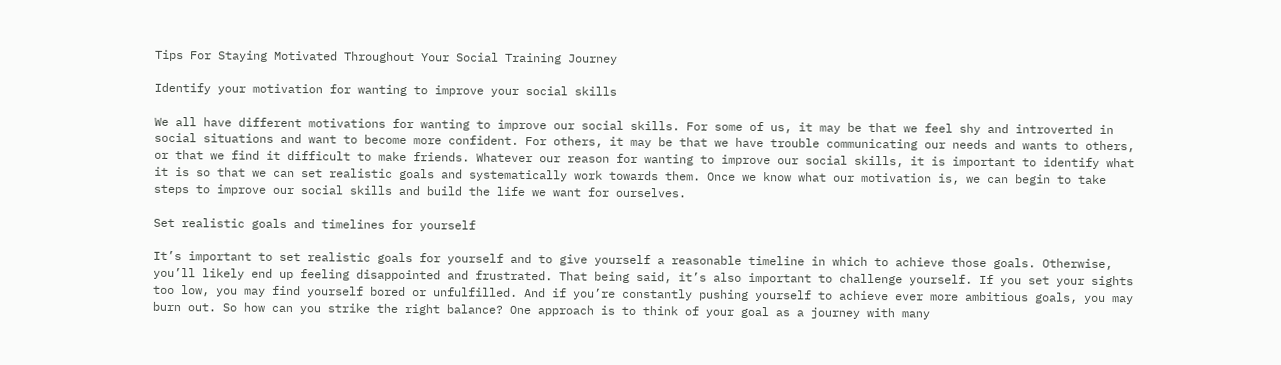Tips For Staying Motivated Throughout Your Social Training Journey

Identify your motivation for wanting to improve your social skills

We all have different motivations for wanting to improve our social skills. For some of us, it may be that we feel shy and introverted in social situations and want to become more confident. For others, it may be that we have trouble communicating our needs and wants to others, or that we find it difficult to make friends. Whatever our reason for wanting to improve our social skills, it is important to identify what it is so that we can set realistic goals and systematically work towards them. Once we know what our motivation is, we can begin to take steps to improve our social skills and build the life we want for ourselves.

Set realistic goals and timelines for yourself

It’s important to set realistic goals for yourself and to give yourself a reasonable timeline in which to achieve those goals. Otherwise, you’ll likely end up feeling disappointed and frustrated. That being said, it’s also important to challenge yourself. If you set your sights too low, you may find yourself bored or unfulfilled. And if you’re constantly pushing yourself to achieve ever more ambitious goals, you may burn out. So how can you strike the right balance? One approach is to think of your goal as a journey with many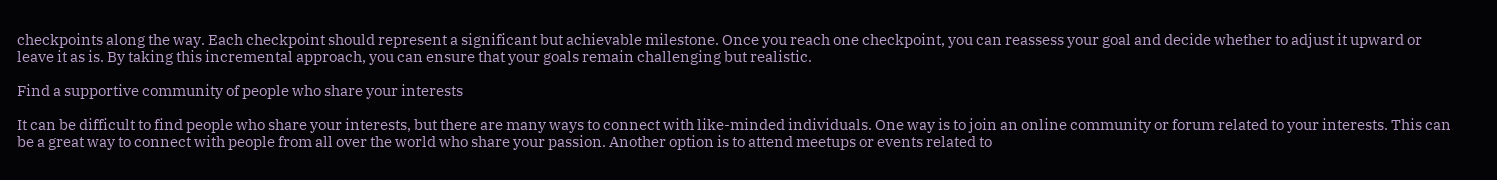checkpoints along the way. Each checkpoint should represent a significant but achievable milestone. Once you reach one checkpoint, you can reassess your goal and decide whether to adjust it upward or leave it as is. By taking this incremental approach, you can ensure that your goals remain challenging but realistic.

Find a supportive community of people who share your interests

It can be difficult to find people who share your interests, but there are many ways to connect with like-minded individuals. One way is to join an online community or forum related to your interests. This can be a great way to connect with people from all over the world who share your passion. Another option is to attend meetups or events related to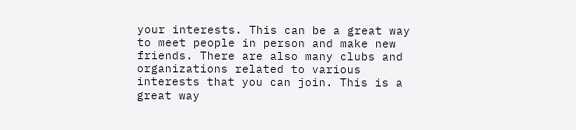your interests. This can be a great way to meet people in person and make new friends. There are also many clubs and organizations related to various interests that you can join. This is a great way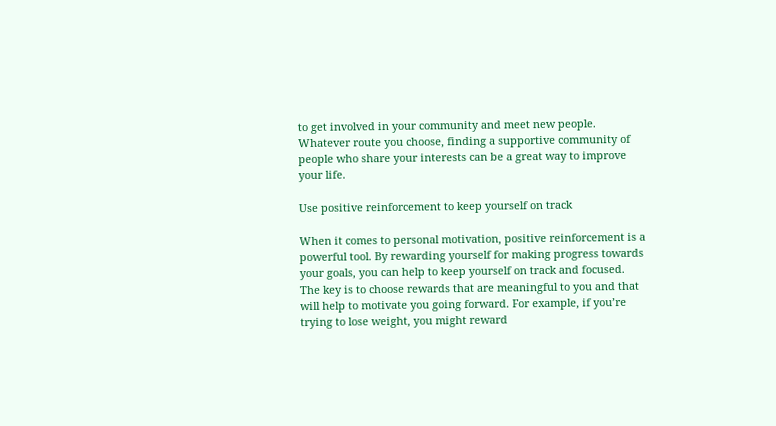to get involved in your community and meet new people. Whatever route you choose, finding a supportive community of people who share your interests can be a great way to improve your life.

Use positive reinforcement to keep yourself on track

When it comes to personal motivation, positive reinforcement is a powerful tool. By rewarding yourself for making progress towards your goals, you can help to keep yourself on track and focused. The key is to choose rewards that are meaningful to you and that will help to motivate you going forward. For example, if you’re trying to lose weight, you might reward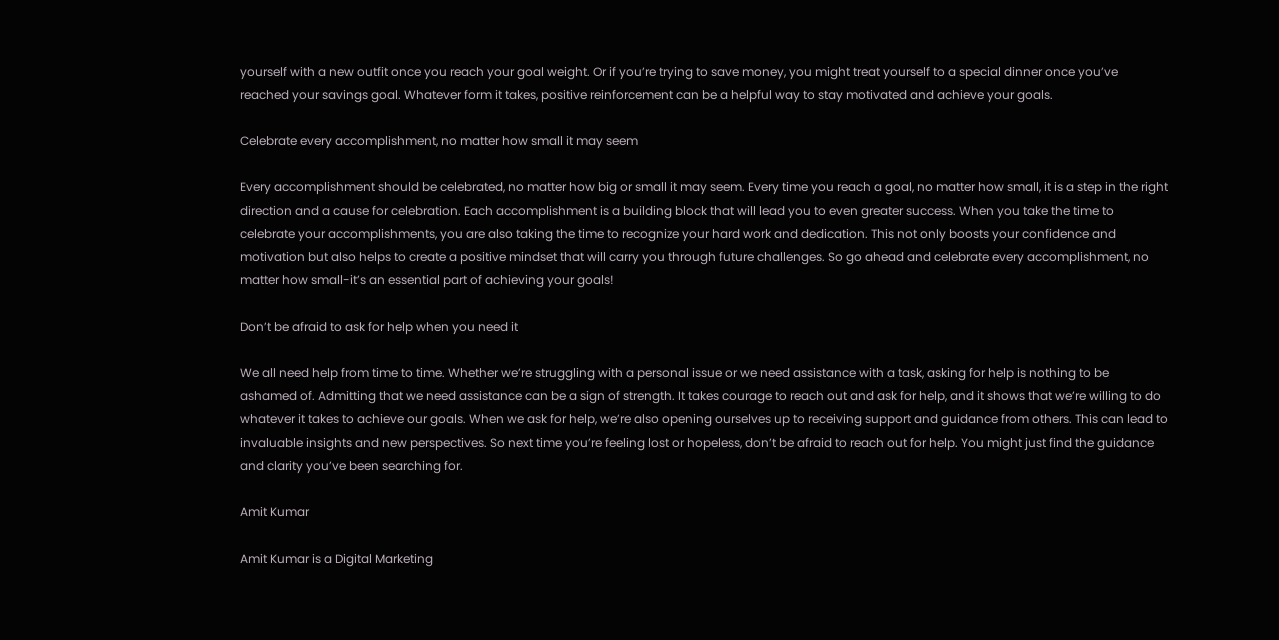yourself with a new outfit once you reach your goal weight. Or if you’re trying to save money, you might treat yourself to a special dinner once you’ve reached your savings goal. Whatever form it takes, positive reinforcement can be a helpful way to stay motivated and achieve your goals.

Celebrate every accomplishment, no matter how small it may seem

Every accomplishment should be celebrated, no matter how big or small it may seem. Every time you reach a goal, no matter how small, it is a step in the right direction and a cause for celebration. Each accomplishment is a building block that will lead you to even greater success. When you take the time to celebrate your accomplishments, you are also taking the time to recognize your hard work and dedication. This not only boosts your confidence and motivation but also helps to create a positive mindset that will carry you through future challenges. So go ahead and celebrate every accomplishment, no matter how small-it’s an essential part of achieving your goals!

Don’t be afraid to ask for help when you need it

We all need help from time to time. Whether we’re struggling with a personal issue or we need assistance with a task, asking for help is nothing to be ashamed of. Admitting that we need assistance can be a sign of strength. It takes courage to reach out and ask for help, and it shows that we’re willing to do whatever it takes to achieve our goals. When we ask for help, we’re also opening ourselves up to receiving support and guidance from others. This can lead to invaluable insights and new perspectives. So next time you’re feeling lost or hopeless, don’t be afraid to reach out for help. You might just find the guidance and clarity you’ve been searching for.

Amit Kumar

Amit Kumar is a Digital Marketing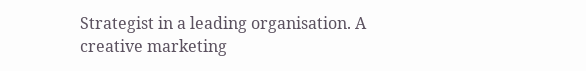Strategist in a leading organisation. A creative marketing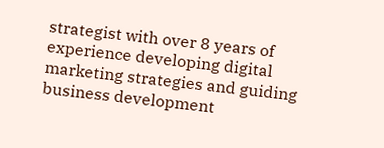strategist with over 8 years of experience developing digital marketing strategies and guiding business development